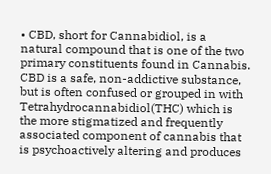• CBD, short for Cannabidiol, is a natural compound that is one of the two primary constituents found in Cannabis. CBD is a safe, non-addictive substance, but is often confused or grouped in with Tetrahydrocannabidiol(THC) which is the more stigmatized and frequently associated component of cannabis that is psychoactively altering and produces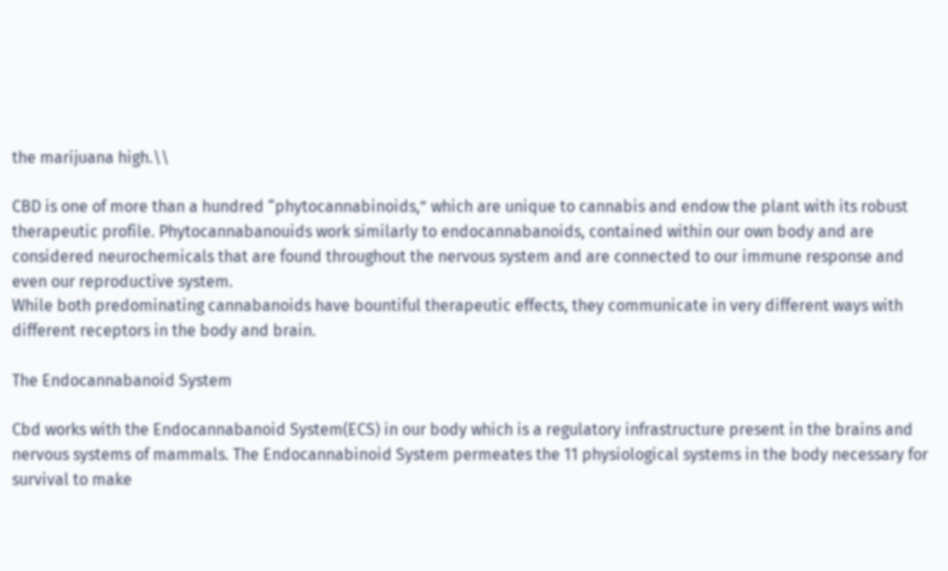the marijuana high.\\

CBD is one of more than a hundred “phytocannabinoids,” which are unique to cannabis and endow the plant with its robust therapeutic profile. Phytocannabanouids work similarly to endocannabanoids, contained within our own body and are considered neurochemicals that are found throughout the nervous system and are connected to our immune response and even our reproductive system.
While both predominating cannabanoids have bountiful therapeutic effects, they communicate in very different ways with different receptors in the body and brain.

The Endocannabanoid System

Cbd works with the Endocannabanoid System(ECS) in our body which is a regulatory infrastructure present in the brains and nervous systems of mammals. The Endocannabinoid System permeates the 11 physiological systems in the body necessary for survival to make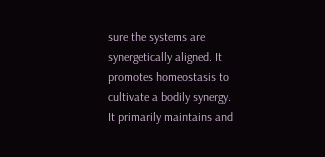sure the systems are synergetically aligned. It promotes homeostasis to cultivate a bodily synergy. It primarily maintains and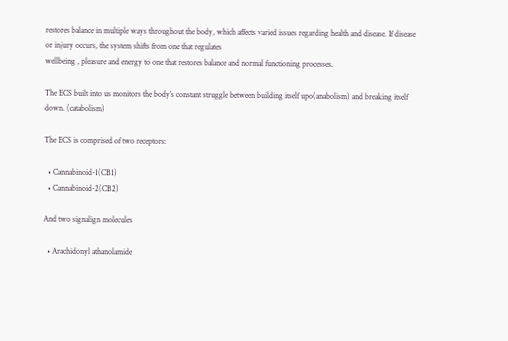restores balance in multiple ways throughout the body, which affects varied issues regarding health and disease. If disease or injury occurs, the system shifts from one that regulates
wellbeing , pleasure and energy to one that restores balance and normal functioning processes.

The ECS built into us monitors the body’s constant struggle between building itself upo(anabolism) and breaking itself down. (catabolism)

The ECS is comprised of two receptors:

  • Cannabinoid-1(CB1)
  • Cannabinoid-2(CB2)

And two signalign molecules

  • Arachidonyl athanolamide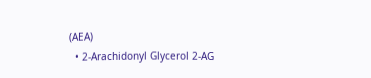(AEA)
  • 2-Arachidonyl Glycerol 2-AG